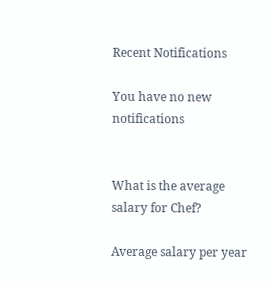Recent Notifications

You have no new notifications


What is the average salary for Chef?

Average salary per year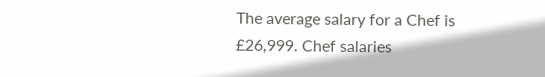The average salary for a Chef is £26,999. Chef salaries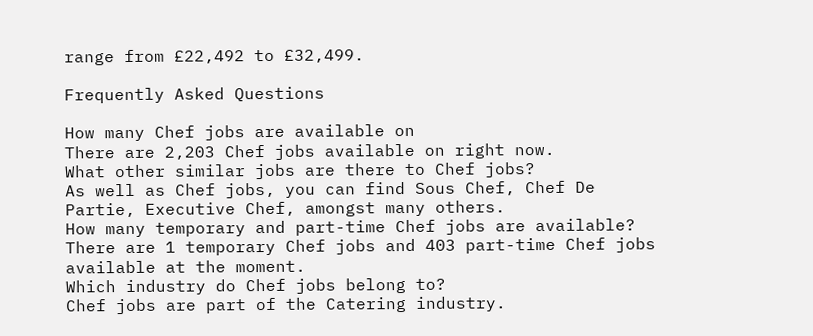range from £22,492 to £32,499.

Frequently Asked Questions

How many Chef jobs are available on
There are 2,203 Chef jobs available on right now.
What other similar jobs are there to Chef jobs?
As well as Chef jobs, you can find Sous Chef, Chef De Partie, Executive Chef, amongst many others.
How many temporary and part-time Chef jobs are available?
There are 1 temporary Chef jobs and 403 part-time Chef jobs available at the moment.
Which industry do Chef jobs belong to?
Chef jobs are part of the Catering industry.